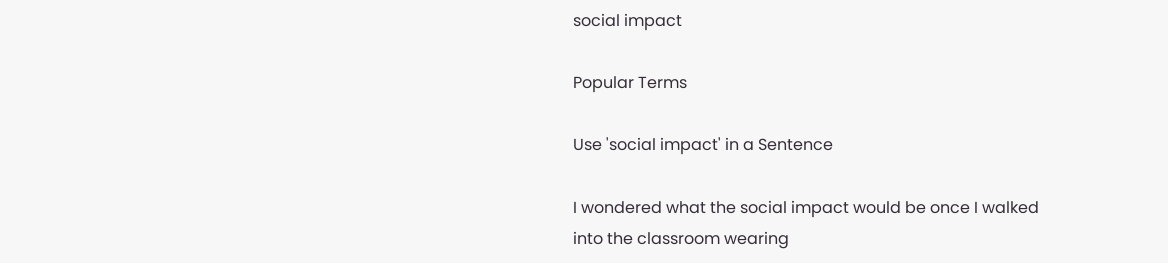social impact

Popular Terms

Use 'social impact' in a Sentence

I wondered what the social impact would be once I walked into the classroom wearing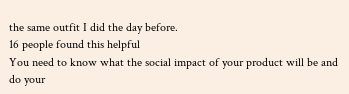the same outfit I did the day before.
16 people found this helpful
You need to know what the social impact of your product will be and do your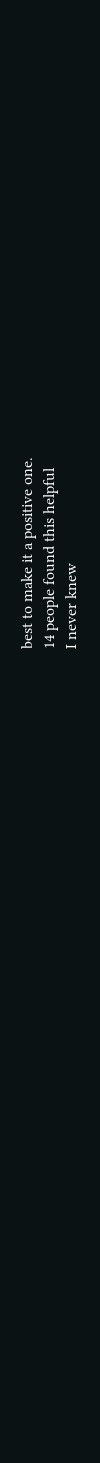best to make it a positive one.
14 people found this helpful
I never knew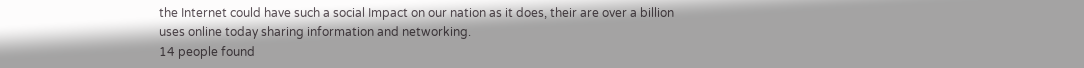the Internet could have such a social Impact on our nation as it does, their are over a billion uses online today sharing information and networking.
14 people found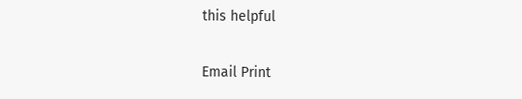this helpful

Email Print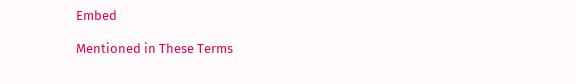Embed

Mentioned in These Terms